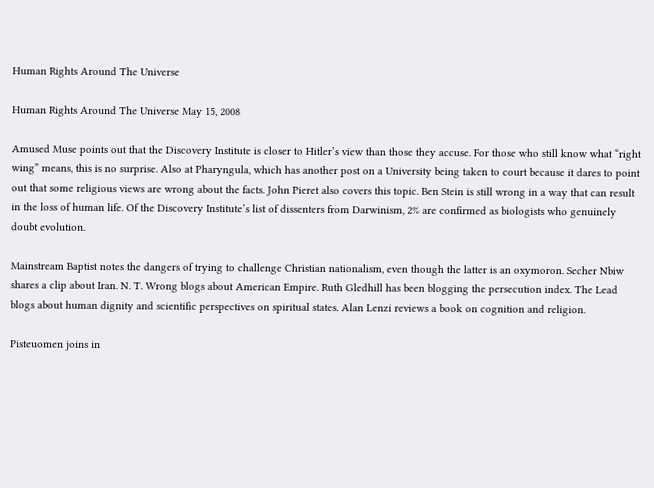Human Rights Around The Universe

Human Rights Around The Universe May 15, 2008

Amused Muse points out that the Discovery Institute is closer to Hitler’s view than those they accuse. For those who still know what “right wing” means, this is no surprise. Also at Pharyngula, which has another post on a University being taken to court because it dares to point out that some religious views are wrong about the facts. John Pieret also covers this topic. Ben Stein is still wrong in a way that can result in the loss of human life. Of the Discovery Institute’s list of dissenters from Darwinism, 2% are confirmed as biologists who genuinely doubt evolution.

Mainstream Baptist notes the dangers of trying to challenge Christian nationalism, even though the latter is an oxymoron. Secher Nbiw shares a clip about Iran. N. T. Wrong blogs about American Empire. Ruth Gledhill has been blogging the persecution index. The Lead blogs about human dignity and scientific perspectives on spiritual states. Alan Lenzi reviews a book on cognition and religion.

Pisteuomen joins in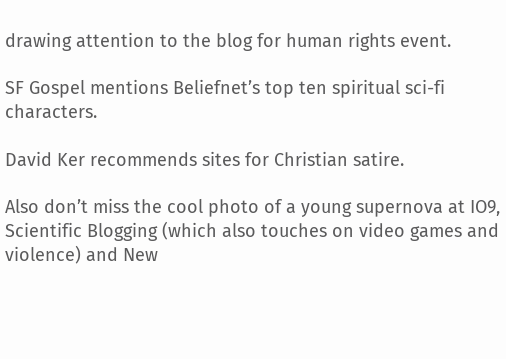drawing attention to the blog for human rights event.

SF Gospel mentions Beliefnet’s top ten spiritual sci-fi characters.

David Ker recommends sites for Christian satire.

Also don’t miss the cool photo of a young supernova at IO9, Scientific Blogging (which also touches on video games and violence) and New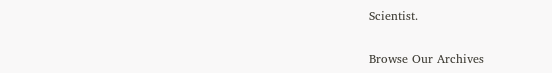Scientist.

Browse Our Archives